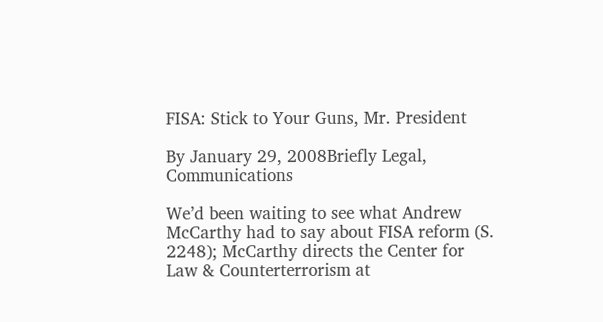FISA: Stick to Your Guns, Mr. President

By January 29, 2008Briefly Legal, Communications

We’d been waiting to see what Andrew McCarthy had to say about FISA reform (S. 2248); McCarthy directs the Center for Law & Counterterrorism at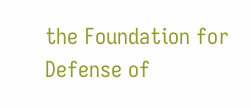the Foundation for Defense of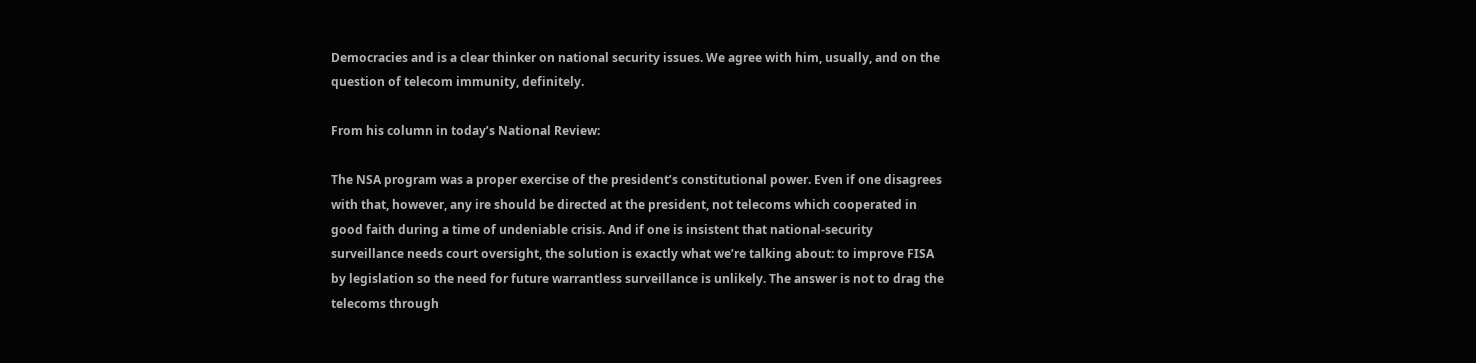Democracies and is a clear thinker on national security issues. We agree with him, usually, and on the question of telecom immunity, definitely.

From his column in today’s National Review:

The NSA program was a proper exercise of the president’s constitutional power. Even if one disagrees with that, however, any ire should be directed at the president, not telecoms which cooperated in good faith during a time of undeniable crisis. And if one is insistent that national-security surveillance needs court oversight, the solution is exactly what we’re talking about: to improve FISA by legislation so the need for future warrantless surveillance is unlikely. The answer is not to drag the telecoms through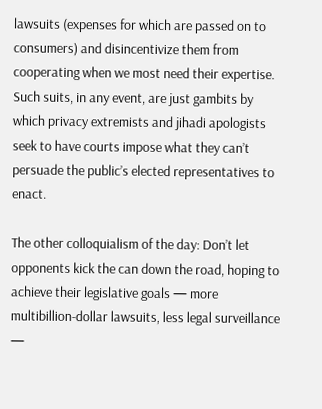lawsuits (expenses for which are passed on to consumers) and disincentivize them from cooperating when we most need their expertise. Such suits, in any event, are just gambits by which privacy extremists and jihadi apologists seek to have courts impose what they can’t persuade the public’s elected representatives to enact.

The other colloquialism of the day: Don’t let opponents kick the can down the road, hoping to achieve their legislative goals — more multibillion-dollar lawsuits, less legal surveillance —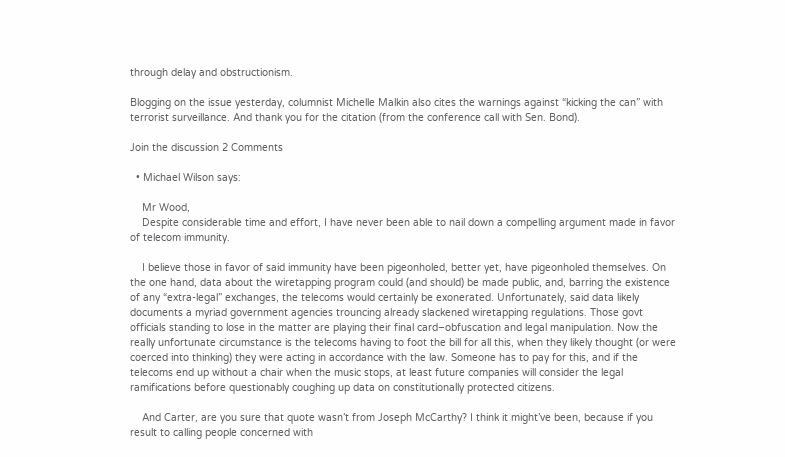through delay and obstructionism.

Blogging on the issue yesterday, columnist Michelle Malkin also cites the warnings against “kicking the can” with terrorist surveillance. And thank you for the citation (from the conference call with Sen. Bond).

Join the discussion 2 Comments

  • Michael Wilson says:

    Mr Wood,
    Despite considerable time and effort, I have never been able to nail down a compelling argument made in favor of telecom immunity.

    I believe those in favor of said immunity have been pigeonholed, better yet, have pigeonholed themselves. On the one hand, data about the wiretapping program could (and should) be made public, and, barring the existence of any “extra-legal” exchanges, the telecoms would certainly be exonerated. Unfortunately, said data likely documents a myriad government agencies trouncing already slackened wiretapping regulations. Those govt officials standing to lose in the matter are playing their final card–obfuscation and legal manipulation. Now the really unfortunate circumstance is the telecoms having to foot the bill for all this, when they likely thought (or were coerced into thinking) they were acting in accordance with the law. Someone has to pay for this, and if the telecoms end up without a chair when the music stops, at least future companies will consider the legal ramifications before questionably coughing up data on constitutionally protected citizens.

    And Carter, are you sure that quote wasn’t from Joseph McCarthy? I think it might’ve been, because if you result to calling people concerned with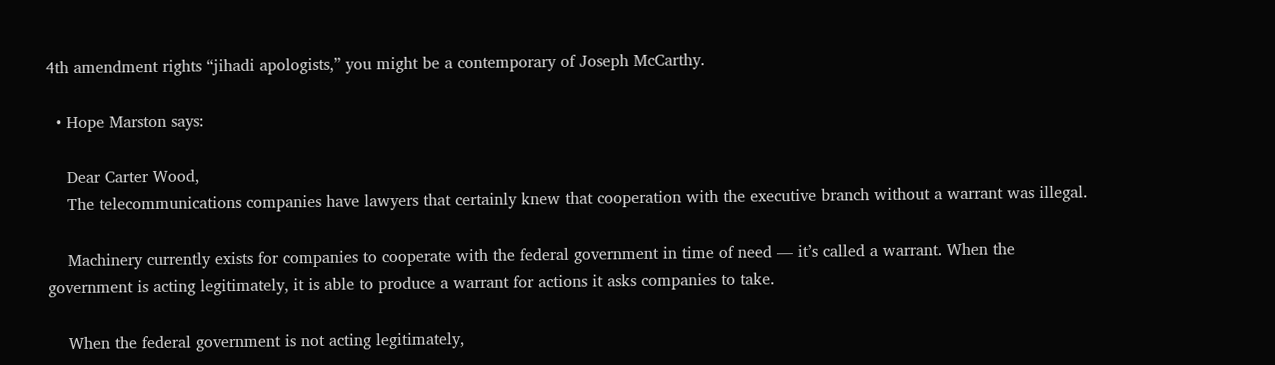4th amendment rights “jihadi apologists,” you might be a contemporary of Joseph McCarthy.

  • Hope Marston says:

    Dear Carter Wood,
    The telecommunications companies have lawyers that certainly knew that cooperation with the executive branch without a warrant was illegal.

    Machinery currently exists for companies to cooperate with the federal government in time of need — it’s called a warrant. When the government is acting legitimately, it is able to produce a warrant for actions it asks companies to take.

    When the federal government is not acting legitimately,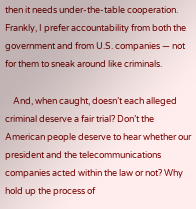then it needs under-the-table cooperation. Frankly, I prefer accountability from both the government and from U.S. companies — not for them to sneak around like criminals.

    And, when caught, doesn’t each alleged criminal deserve a fair trial? Don’t the American people deserve to hear whether our president and the telecommunications companies acted within the law or not? Why hold up the process of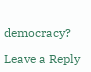democracy?

Leave a Reply